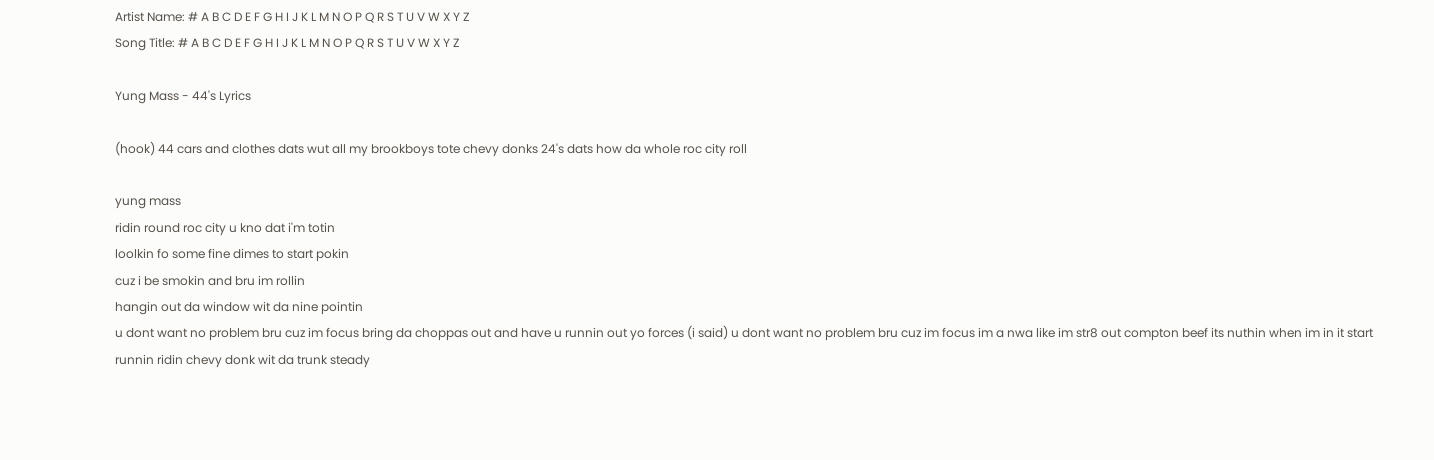Artist Name: # A B C D E F G H I J K L M N O P Q R S T U V W X Y Z
Song Title: # A B C D E F G H I J K L M N O P Q R S T U V W X Y Z

Yung Mass - 44's Lyrics

(hook) 44 cars and clothes dats wut all my brookboys tote chevy donks 24's dats how da whole roc city roll

yung mass
ridin round roc city u kno dat i'm totin
loolkin fo some fine dimes to start pokin
cuz i be smokin and bru im rollin
hangin out da window wit da nine pointin
u dont want no problem bru cuz im focus bring da choppas out and have u runnin out yo forces (i said) u dont want no problem bru cuz im focus im a nwa like im str8 out compton beef its nuthin when im in it start runnin ridin chevy donk wit da trunk steady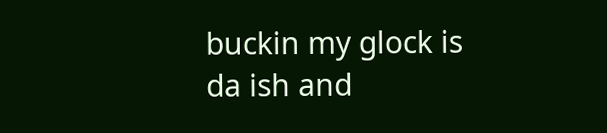buckin my glock is da ish and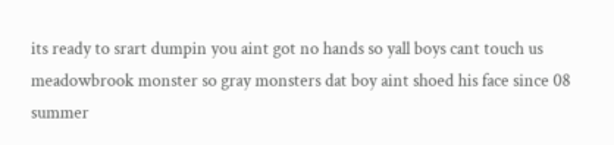its ready to srart dumpin you aint got no hands so yall boys cant touch us meadowbrook monster so gray monsters dat boy aint shoed his face since 08 summer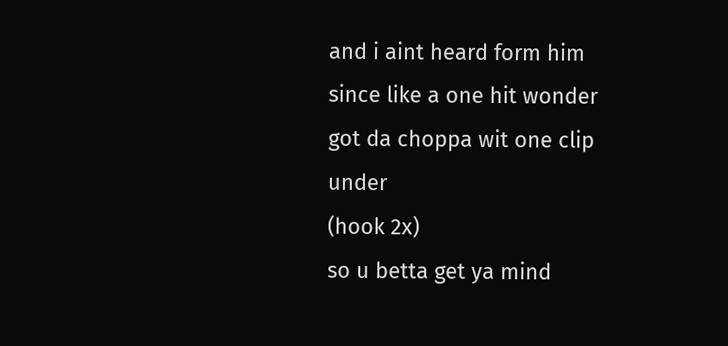and i aint heard form him since like a one hit wonder got da choppa wit one clip under
(hook 2x)
so u betta get ya mind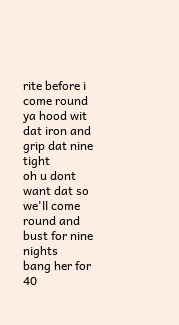rite before i come round ya hood wit dat iron and grip dat nine tight
oh u dont want dat so we'll come round and bust for nine nights
bang her for 40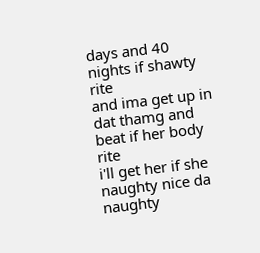days and 40 nights if shawty rite
and ima get up in dat thamg and beat if her body rite
i'll get her if she naughty nice da naughty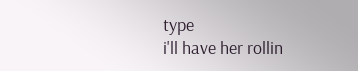type
i'll have her rollin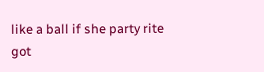like a ball if she party rite
got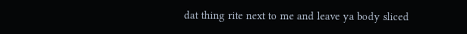dat thing rite next to me and leave ya body sliced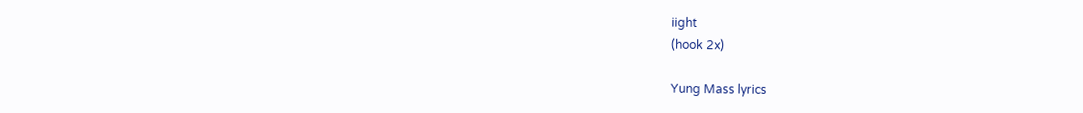iight
(hook 2x)

Yung Mass lyrics